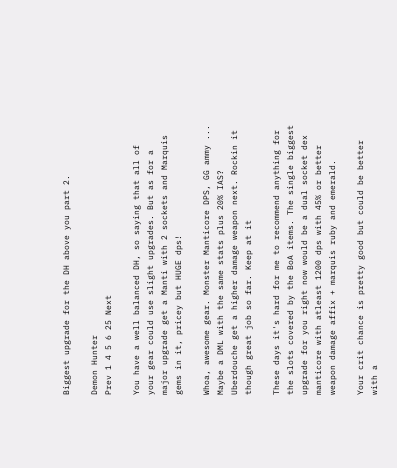Biggest upgrade for the DH above you part 2.

Demon Hunter
Prev 1 4 5 6 25 Next

You have a well balanced DH, so saying that all of your gear could use slight upgrades. But as for a major upgrade get a Manti with 2 sockets and Marquis gems in it, pricey but HUGE dps!

Whoa, awesome gear. Monster Manticore DPS, GG ammy ... Maybe a DML with the same stats plus 20% IAS?
Uberdouche get a higher damage weapon next. Rockin it though great job so far. Keep at it

These days it's hard for me to recommend anything for the slots covered by the BoA items. The single biggest upgrade for you right now would be a dual socket dex manticore with atleast 1200 dps with 45% or better weapon damage affix + marquis ruby and emerald.

Your crit chance is pretty good but could be better with a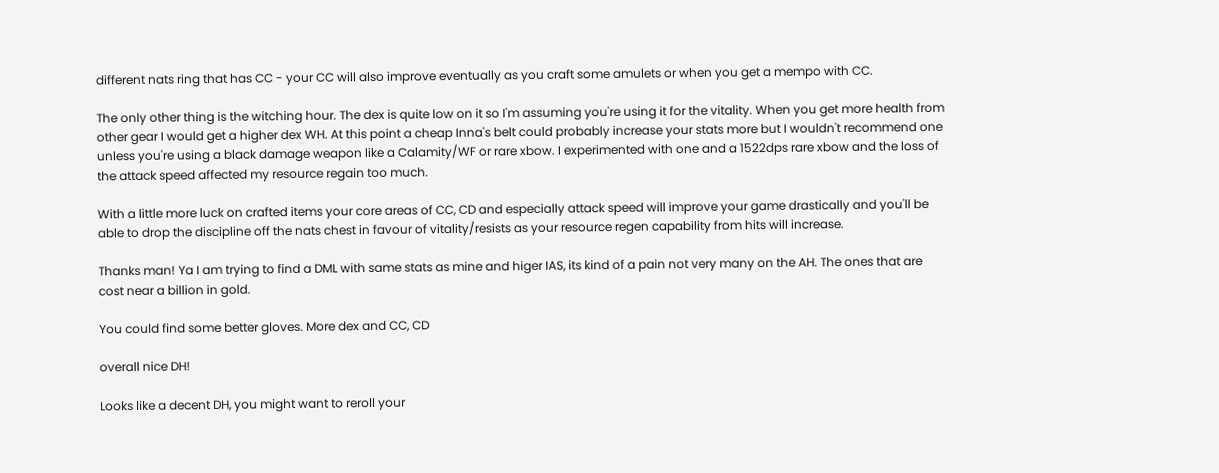different nats ring that has CC - your CC will also improve eventually as you craft some amulets or when you get a mempo with CC.

The only other thing is the witching hour. The dex is quite low on it so I'm assuming you're using it for the vitality. When you get more health from other gear I would get a higher dex WH. At this point a cheap Inna's belt could probably increase your stats more but I wouldn't recommend one unless you're using a black damage weapon like a Calamity/WF or rare xbow. I experimented with one and a 1522dps rare xbow and the loss of the attack speed affected my resource regain too much.

With a little more luck on crafted items your core areas of CC, CD and especially attack speed will improve your game drastically and you'll be able to drop the discipline off the nats chest in favour of vitality/resists as your resource regen capability from hits will increase.

Thanks man! Ya I am trying to find a DML with same stats as mine and higer IAS, its kind of a pain not very many on the AH. The ones that are cost near a billion in gold.

You could find some better gloves. More dex and CC, CD

overall nice DH!

Looks like a decent DH, you might want to reroll your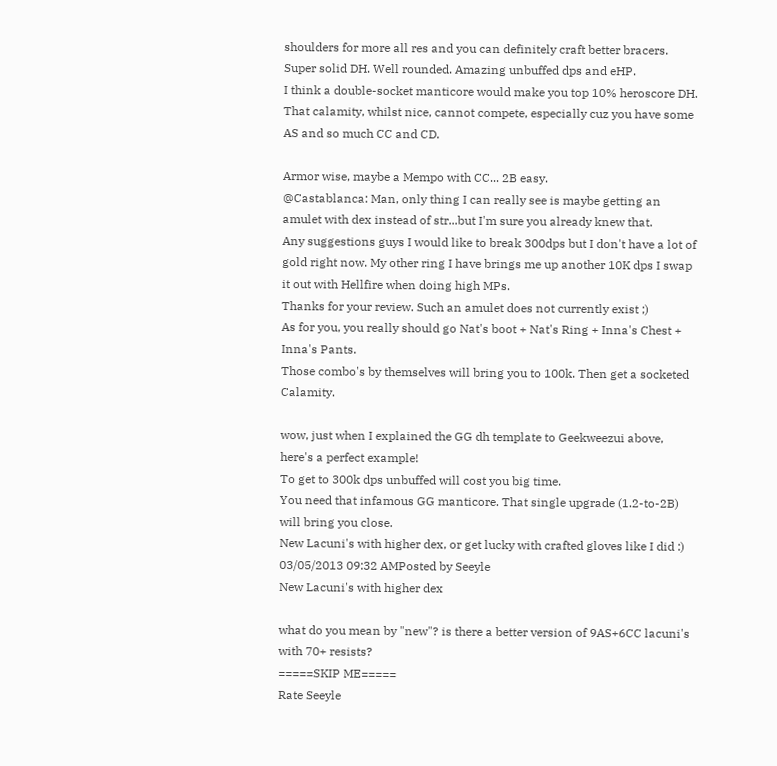shoulders for more all res and you can definitely craft better bracers.
Super solid DH. Well rounded. Amazing unbuffed dps and eHP.
I think a double-socket manticore would make you top 10% heroscore DH.
That calamity, whilst nice, cannot compete, especially cuz you have some AS and so much CC and CD.

Armor wise, maybe a Mempo with CC... 2B easy.
@Castablanca: Man, only thing I can really see is maybe getting an amulet with dex instead of str...but I'm sure you already knew that.
Any suggestions guys I would like to break 300dps but I don't have a lot of gold right now. My other ring I have brings me up another 10K dps I swap it out with Hellfire when doing high MPs.
Thanks for your review. Such an amulet does not currently exist ;)
As for you, you really should go Nat's boot + Nat's Ring + Inna's Chest + Inna's Pants.
Those combo's by themselves will bring you to 100k. Then get a socketed Calamity.

wow, just when I explained the GG dh template to Geekweezui above, here's a perfect example!
To get to 300k dps unbuffed will cost you big time.
You need that infamous GG manticore. That single upgrade (1.2-to-2B) will bring you close.
New Lacuni's with higher dex, or get lucky with crafted gloves like I did :)
03/05/2013 09:32 AMPosted by Seeyle
New Lacuni's with higher dex

what do you mean by "new"? is there a better version of 9AS+6CC lacuni's with 70+ resists?
=====SKIP ME=====
Rate Seeyle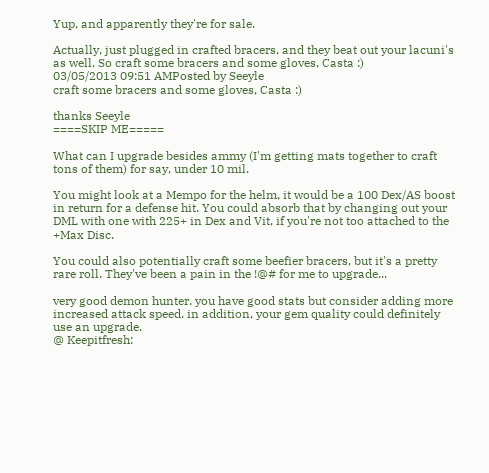Yup, and apparently they're for sale.

Actually, just plugged in crafted bracers, and they beat out your lacuni's as well. So craft some bracers and some gloves, Casta :)
03/05/2013 09:51 AMPosted by Seeyle
craft some bracers and some gloves, Casta :)

thanks Seeyle
====SKIP ME=====

What can I upgrade besides ammy (I'm getting mats together to craft tons of them) for say, under 10 mil.

You might look at a Mempo for the helm, it would be a 100 Dex/AS boost in return for a defense hit. You could absorb that by changing out your DML with one with 225+ in Dex and Vit, if you're not too attached to the +Max Disc.

You could also potentially craft some beefier bracers, but it's a pretty rare roll. They've been a pain in the !@# for me to upgrade...

very good demon hunter. you have good stats but consider adding more increased attack speed. in addition, your gem quality could definitely use an upgrade.
@ Keepitfresh: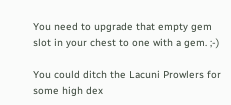You need to upgrade that empty gem slot in your chest to one with a gem. ;-)

You could ditch the Lacuni Prowlers for some high dex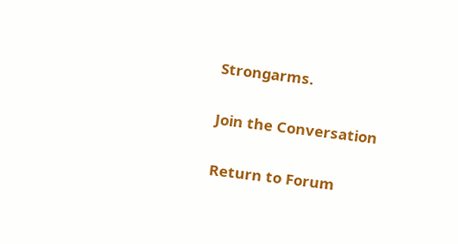Strongarms.

Join the Conversation

Return to Forum